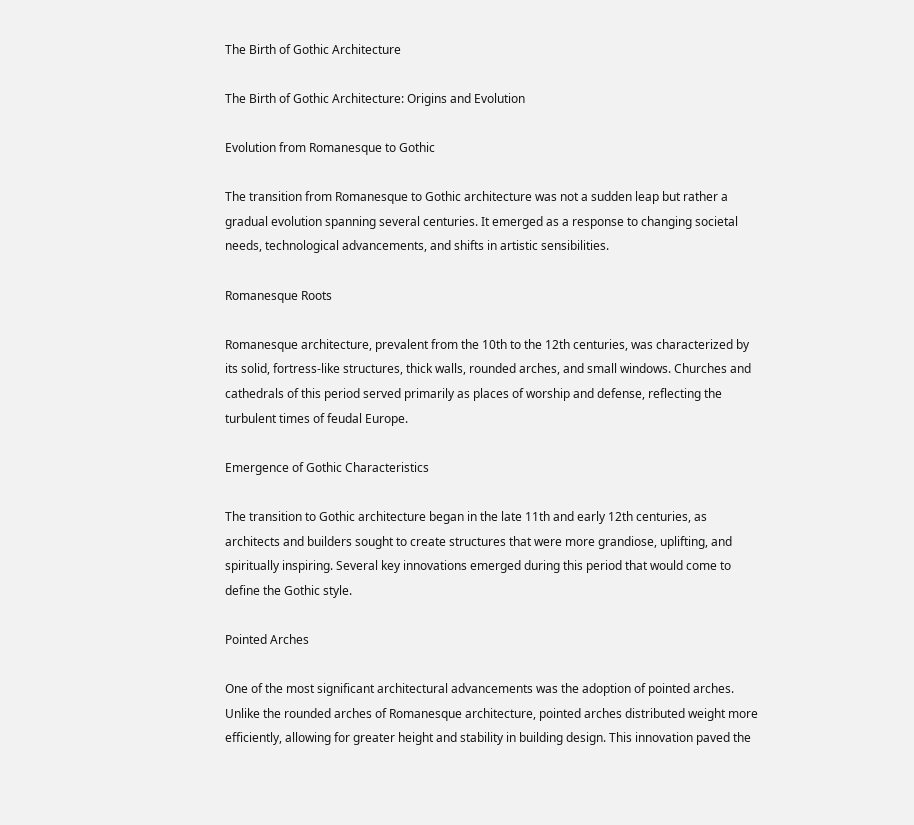The Birth of Gothic Architecture

The Birth of Gothic Architecture: Origins and Evolution

Evolution from Romanesque to Gothic

The transition from Romanesque to Gothic architecture was not a sudden leap but rather a gradual evolution spanning several centuries. It emerged as a response to changing societal needs, technological advancements, and shifts in artistic sensibilities.

Romanesque Roots

Romanesque architecture, prevalent from the 10th to the 12th centuries, was characterized by its solid, fortress-like structures, thick walls, rounded arches, and small windows. Churches and cathedrals of this period served primarily as places of worship and defense, reflecting the turbulent times of feudal Europe.

Emergence of Gothic Characteristics

The transition to Gothic architecture began in the late 11th and early 12th centuries, as architects and builders sought to create structures that were more grandiose, uplifting, and spiritually inspiring. Several key innovations emerged during this period that would come to define the Gothic style.

Pointed Arches

One of the most significant architectural advancements was the adoption of pointed arches. Unlike the rounded arches of Romanesque architecture, pointed arches distributed weight more efficiently, allowing for greater height and stability in building design. This innovation paved the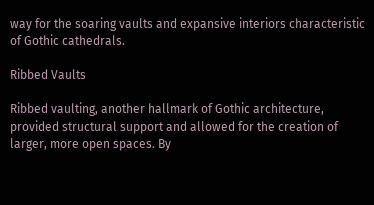way for the soaring vaults and expansive interiors characteristic of Gothic cathedrals.

Ribbed Vaults

Ribbed vaulting, another hallmark of Gothic architecture, provided structural support and allowed for the creation of larger, more open spaces. By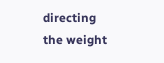directing the weight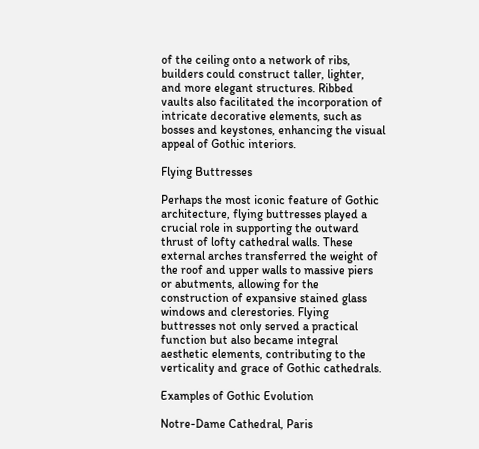of the ceiling onto a network of ribs, builders could construct taller, lighter, and more elegant structures. Ribbed vaults also facilitated the incorporation of intricate decorative elements, such as bosses and keystones, enhancing the visual appeal of Gothic interiors.

Flying Buttresses

Perhaps the most iconic feature of Gothic architecture, flying buttresses played a crucial role in supporting the outward thrust of lofty cathedral walls. These external arches transferred the weight of the roof and upper walls to massive piers or abutments, allowing for the construction of expansive stained glass windows and clerestories. Flying buttresses not only served a practical function but also became integral aesthetic elements, contributing to the verticality and grace of Gothic cathedrals.

Examples of Gothic Evolution

Notre-Dame Cathedral, Paris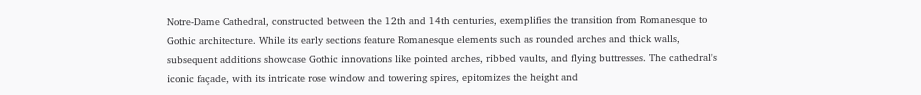Notre-Dame Cathedral, constructed between the 12th and 14th centuries, exemplifies the transition from Romanesque to Gothic architecture. While its early sections feature Romanesque elements such as rounded arches and thick walls, subsequent additions showcase Gothic innovations like pointed arches, ribbed vaults, and flying buttresses. The cathedral's iconic façade, with its intricate rose window and towering spires, epitomizes the height and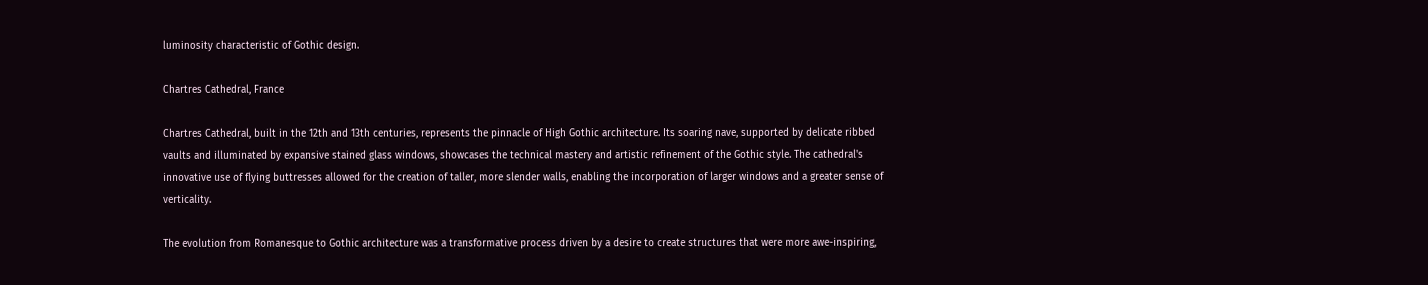luminosity characteristic of Gothic design.

Chartres Cathedral, France

Chartres Cathedral, built in the 12th and 13th centuries, represents the pinnacle of High Gothic architecture. Its soaring nave, supported by delicate ribbed vaults and illuminated by expansive stained glass windows, showcases the technical mastery and artistic refinement of the Gothic style. The cathedral's innovative use of flying buttresses allowed for the creation of taller, more slender walls, enabling the incorporation of larger windows and a greater sense of verticality.

The evolution from Romanesque to Gothic architecture was a transformative process driven by a desire to create structures that were more awe-inspiring,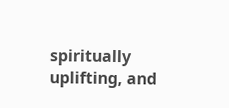spiritually uplifting, and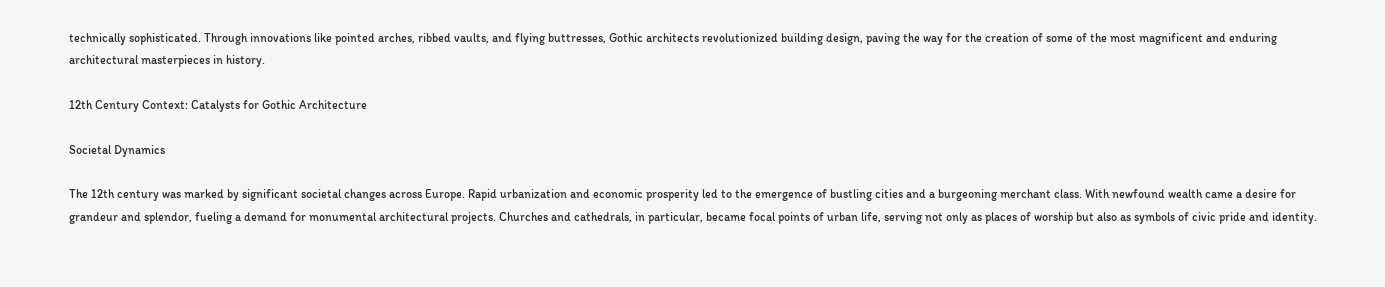technically sophisticated. Through innovations like pointed arches, ribbed vaults, and flying buttresses, Gothic architects revolutionized building design, paving the way for the creation of some of the most magnificent and enduring architectural masterpieces in history.

12th Century Context: Catalysts for Gothic Architecture

Societal Dynamics

The 12th century was marked by significant societal changes across Europe. Rapid urbanization and economic prosperity led to the emergence of bustling cities and a burgeoning merchant class. With newfound wealth came a desire for grandeur and splendor, fueling a demand for monumental architectural projects. Churches and cathedrals, in particular, became focal points of urban life, serving not only as places of worship but also as symbols of civic pride and identity.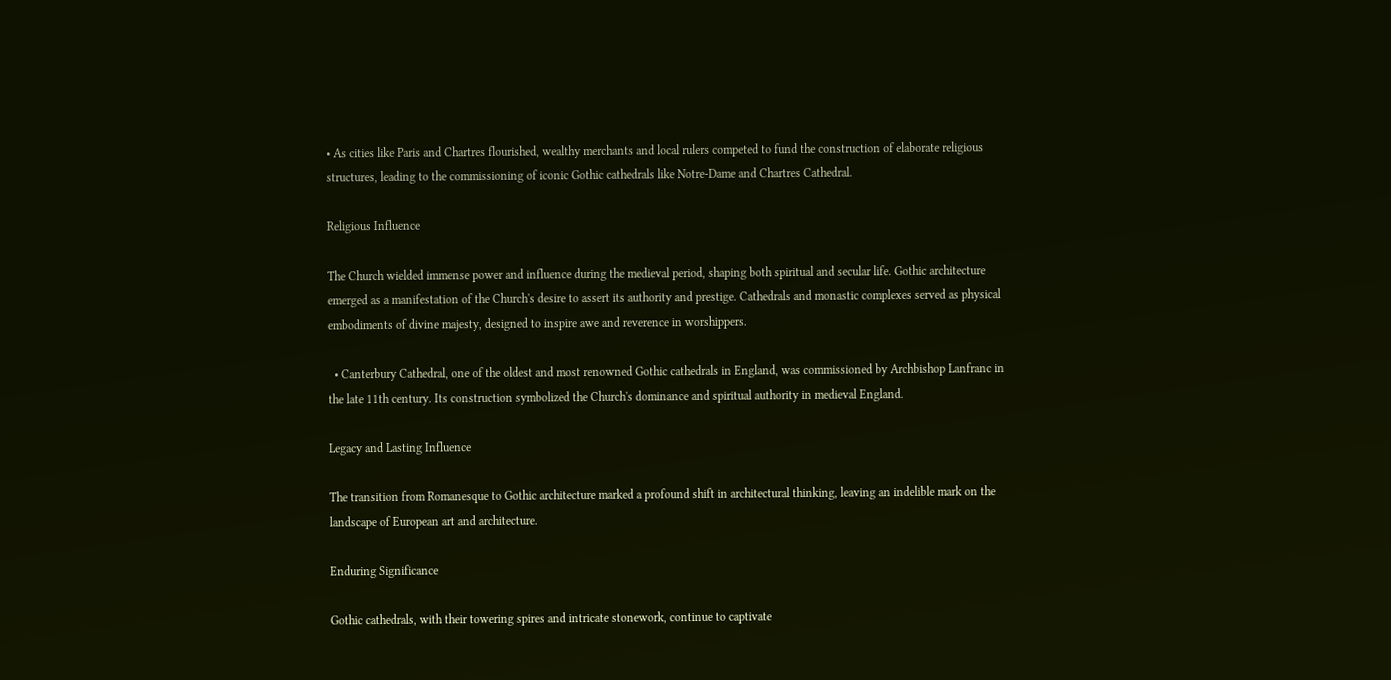• As cities like Paris and Chartres flourished, wealthy merchants and local rulers competed to fund the construction of elaborate religious structures, leading to the commissioning of iconic Gothic cathedrals like Notre-Dame and Chartres Cathedral.

Religious Influence

The Church wielded immense power and influence during the medieval period, shaping both spiritual and secular life. Gothic architecture emerged as a manifestation of the Church's desire to assert its authority and prestige. Cathedrals and monastic complexes served as physical embodiments of divine majesty, designed to inspire awe and reverence in worshippers.

  • Canterbury Cathedral, one of the oldest and most renowned Gothic cathedrals in England, was commissioned by Archbishop Lanfranc in the late 11th century. Its construction symbolized the Church's dominance and spiritual authority in medieval England.

Legacy and Lasting Influence

The transition from Romanesque to Gothic architecture marked a profound shift in architectural thinking, leaving an indelible mark on the landscape of European art and architecture.

Enduring Significance

Gothic cathedrals, with their towering spires and intricate stonework, continue to captivate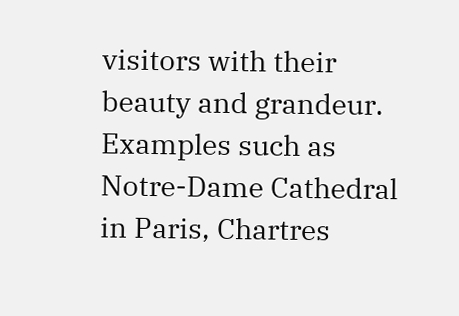visitors with their beauty and grandeur. Examples such as Notre-Dame Cathedral in Paris, Chartres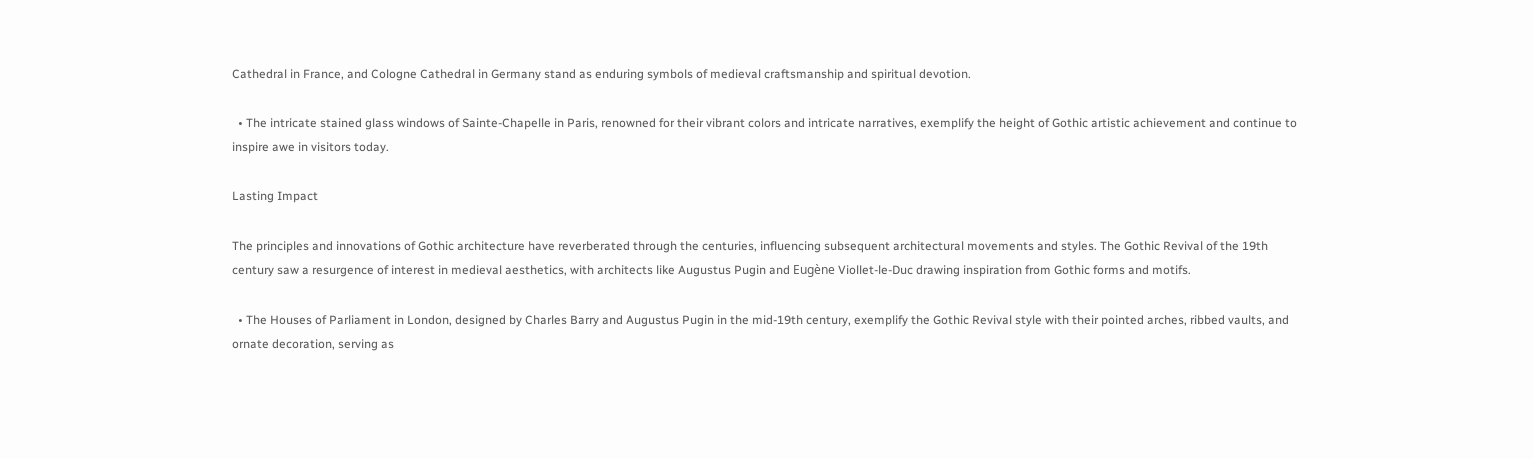Cathedral in France, and Cologne Cathedral in Germany stand as enduring symbols of medieval craftsmanship and spiritual devotion.

  • The intricate stained glass windows of Sainte-Chapelle in Paris, renowned for their vibrant colors and intricate narratives, exemplify the height of Gothic artistic achievement and continue to inspire awe in visitors today.

Lasting Impact

The principles and innovations of Gothic architecture have reverberated through the centuries, influencing subsequent architectural movements and styles. The Gothic Revival of the 19th century saw a resurgence of interest in medieval aesthetics, with architects like Augustus Pugin and Eugène Viollet-le-Duc drawing inspiration from Gothic forms and motifs.

  • The Houses of Parliament in London, designed by Charles Barry and Augustus Pugin in the mid-19th century, exemplify the Gothic Revival style with their pointed arches, ribbed vaults, and ornate decoration, serving as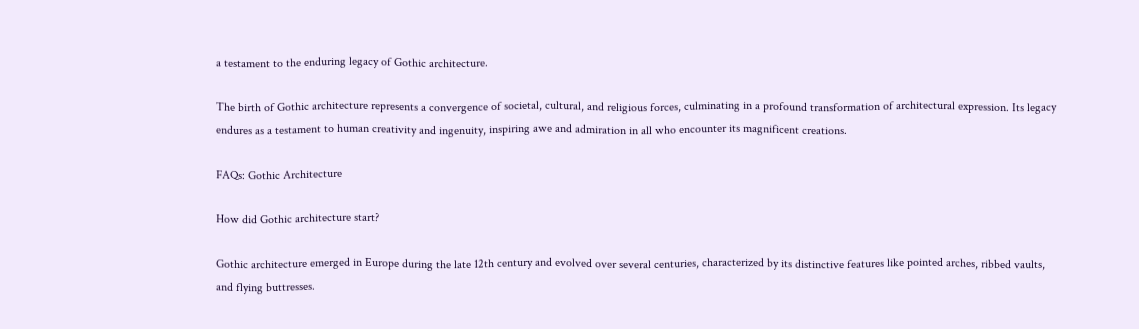a testament to the enduring legacy of Gothic architecture.

The birth of Gothic architecture represents a convergence of societal, cultural, and religious forces, culminating in a profound transformation of architectural expression. Its legacy endures as a testament to human creativity and ingenuity, inspiring awe and admiration in all who encounter its magnificent creations.

FAQs: Gothic Architecture

How did Gothic architecture start?

Gothic architecture emerged in Europe during the late 12th century and evolved over several centuries, characterized by its distinctive features like pointed arches, ribbed vaults, and flying buttresses.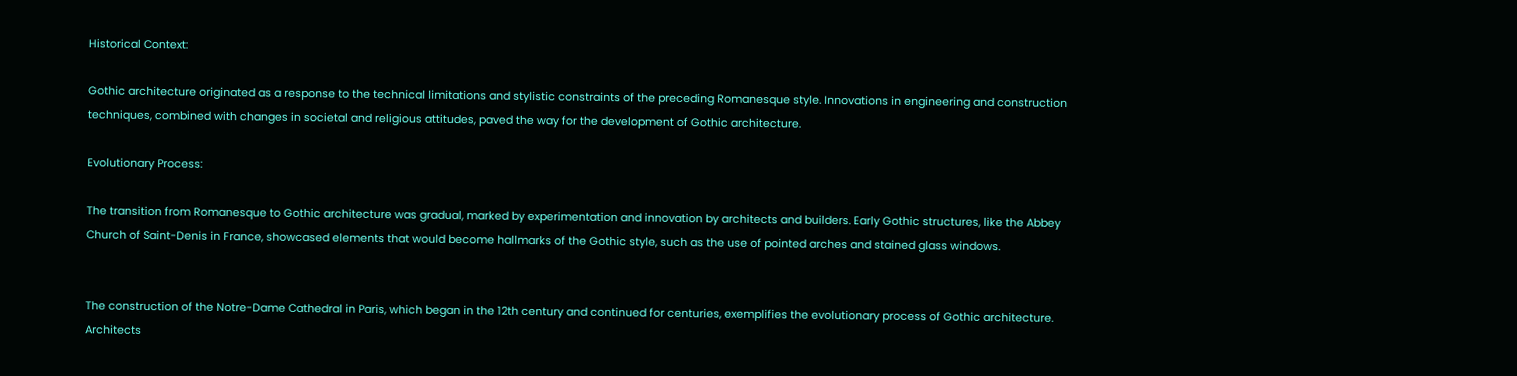Historical Context:

Gothic architecture originated as a response to the technical limitations and stylistic constraints of the preceding Romanesque style. Innovations in engineering and construction techniques, combined with changes in societal and religious attitudes, paved the way for the development of Gothic architecture.

Evolutionary Process:

The transition from Romanesque to Gothic architecture was gradual, marked by experimentation and innovation by architects and builders. Early Gothic structures, like the Abbey Church of Saint-Denis in France, showcased elements that would become hallmarks of the Gothic style, such as the use of pointed arches and stained glass windows.


The construction of the Notre-Dame Cathedral in Paris, which began in the 12th century and continued for centuries, exemplifies the evolutionary process of Gothic architecture. Architects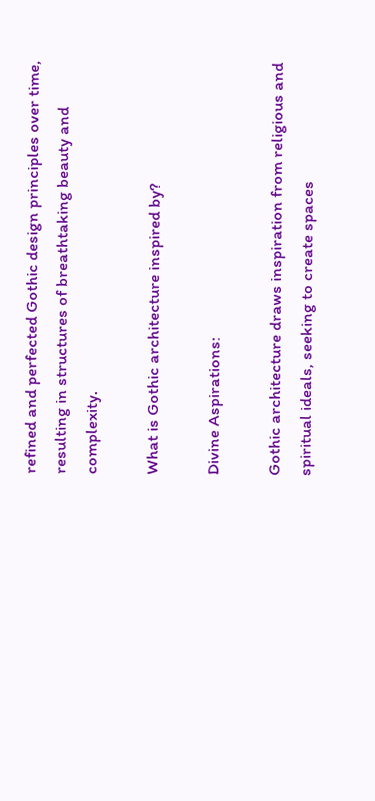refined and perfected Gothic design principles over time, resulting in structures of breathtaking beauty and complexity.

What is Gothic architecture inspired by?

Divine Aspirations:

Gothic architecture draws inspiration from religious and spiritual ideals, seeking to create spaces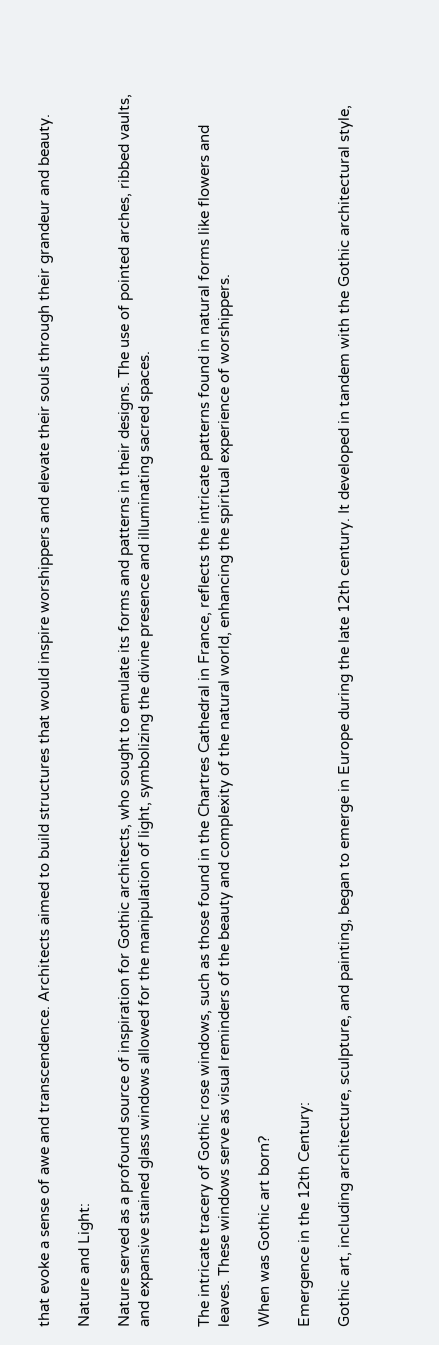that evoke a sense of awe and transcendence. Architects aimed to build structures that would inspire worshippers and elevate their souls through their grandeur and beauty.

Nature and Light:

Nature served as a profound source of inspiration for Gothic architects, who sought to emulate its forms and patterns in their designs. The use of pointed arches, ribbed vaults, and expansive stained glass windows allowed for the manipulation of light, symbolizing the divine presence and illuminating sacred spaces.


The intricate tracery of Gothic rose windows, such as those found in the Chartres Cathedral in France, reflects the intricate patterns found in natural forms like flowers and leaves. These windows serve as visual reminders of the beauty and complexity of the natural world, enhancing the spiritual experience of worshippers.

When was Gothic art born?

Emergence in the 12th Century:

Gothic art, including architecture, sculpture, and painting, began to emerge in Europe during the late 12th century. It developed in tandem with the Gothic architectural style,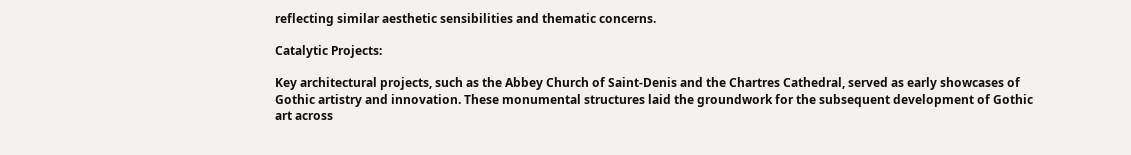reflecting similar aesthetic sensibilities and thematic concerns.

Catalytic Projects:

Key architectural projects, such as the Abbey Church of Saint-Denis and the Chartres Cathedral, served as early showcases of Gothic artistry and innovation. These monumental structures laid the groundwork for the subsequent development of Gothic art across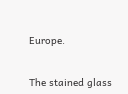Europe.


The stained glass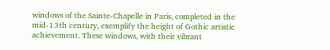windows of the Sainte-Chapelle in Paris, completed in the mid-13th century, exemplify the height of Gothic artistic achievement. These windows, with their vibrant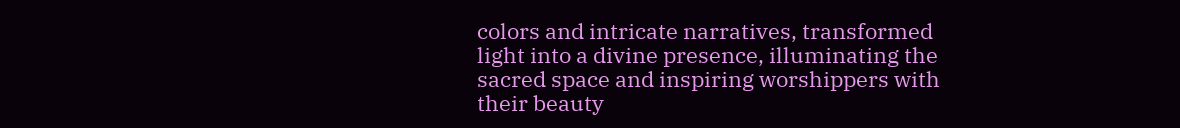colors and intricate narratives, transformed light into a divine presence, illuminating the sacred space and inspiring worshippers with their beauty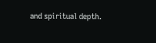and spiritual depth.